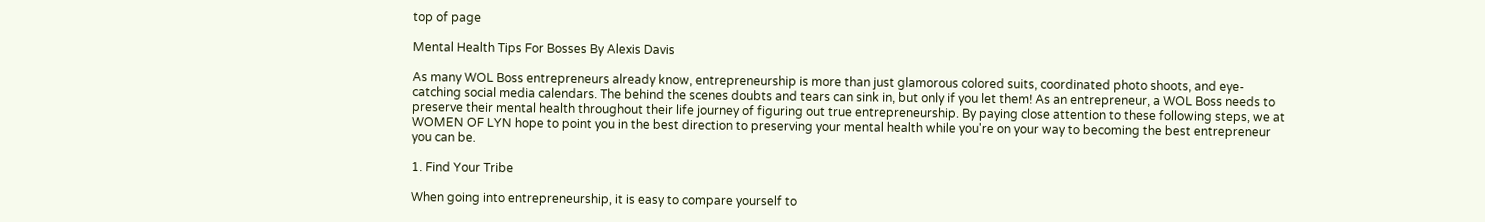top of page

Mental Health Tips For Bosses By Alexis Davis

As many WOL Boss entrepreneurs already know, entrepreneurship is more than just glamorous colored suits, coordinated photo shoots, and eye-catching social media calendars. The behind the scenes doubts and tears can sink in, but only if you let them! As an entrepreneur, a WOL Boss needs to preserve their mental health throughout their life journey of figuring out true entrepreneurship. By paying close attention to these following steps, we at WOMEN OF LYN hope to point you in the best direction to preserving your mental health while you're on your way to becoming the best entrepreneur you can be.

1. Find Your Tribe

When going into entrepreneurship, it is easy to compare yourself to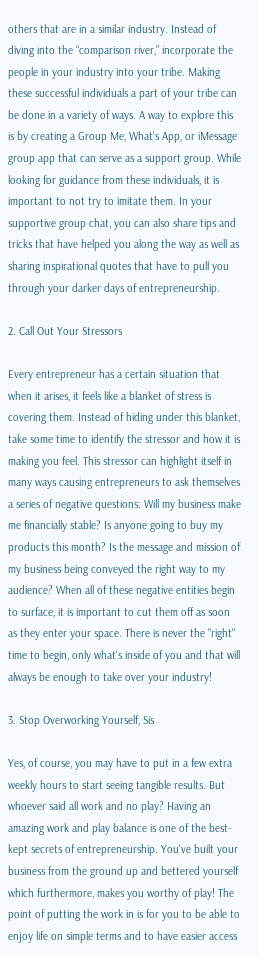others that are in a similar industry. Instead of diving into the “comparison river,” incorporate the people in your industry into your tribe. Making these successful individuals a part of your tribe can be done in a variety of ways. A way to explore this is by creating a Group Me, What's App, or iMessage group app that can serve as a support group. While looking for guidance from these individuals, it is important to not try to imitate them. In your supportive group chat, you can also share tips and tricks that have helped you along the way as well as sharing inspirational quotes that have to pull you through your darker days of entrepreneurship.

2. Call Out Your Stressors

Every entrepreneur has a certain situation that when it arises, it feels like a blanket of stress is covering them. Instead of hiding under this blanket, take some time to identify the stressor and how it is making you feel. This stressor can highlight itself in many ways causing entrepreneurs to ask themselves a series of negative questions: Will my business make me financially stable? Is anyone going to buy my products this month? Is the message and mission of my business being conveyed the right way to my audience? When all of these negative entities begin to surface, it is important to cut them off as soon as they enter your space. There is never the "right" time to begin, only what's inside of you and that will always be enough to take over your industry!

3. Stop Overworking Yourself, Sis

Yes, of course, you may have to put in a few extra weekly hours to start seeing tangible results. But whoever said all work and no play? Having an amazing work and play balance is one of the best-kept secrets of entrepreneurship. You've built your business from the ground up and bettered yourself which furthermore, makes you worthy of play! The point of putting the work in is for you to be able to enjoy life on simple terms and to have easier access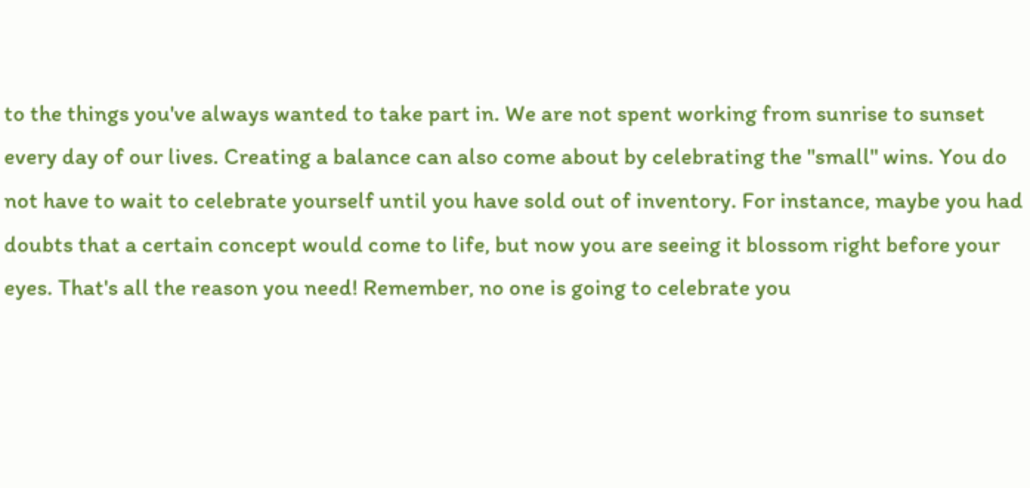to the things you've always wanted to take part in. We are not spent working from sunrise to sunset every day of our lives. Creating a balance can also come about by celebrating the "small" wins. You do not have to wait to celebrate yourself until you have sold out of inventory. For instance, maybe you had doubts that a certain concept would come to life, but now you are seeing it blossom right before your eyes. That's all the reason you need! Remember, no one is going to celebrate you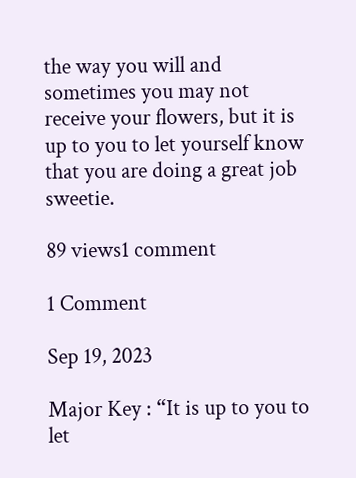the way you will and sometimes you may not receive your flowers, but it is up to you to let yourself know that you are doing a great job sweetie.

89 views1 comment

1 Comment

Sep 19, 2023

Major Key : “It is up to you to let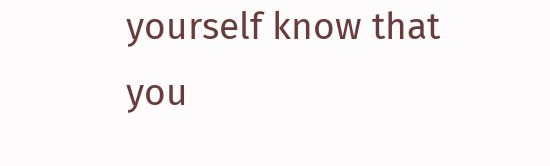yourself know that you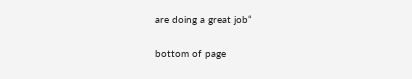are doing a great job“

bottom of page